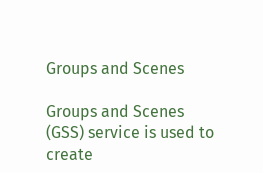Groups and Scenes

Groups and Scenes (GSS) service is used to create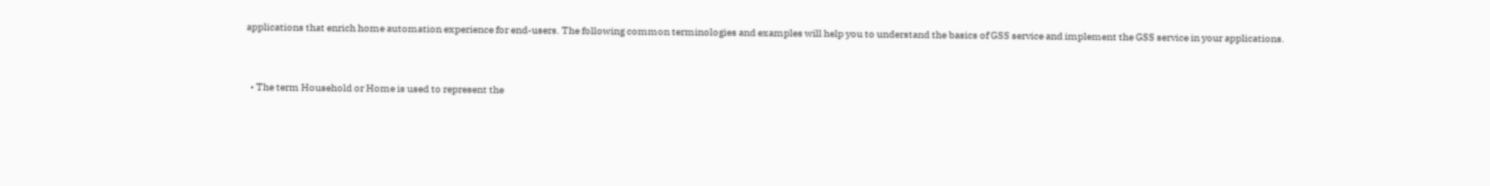applications that enrich home automation experience for end-users. The following common terminologies and examples will help you to understand the basics of GSS service and implement the GSS service in your applications.


  • The term Household or Home is used to represent the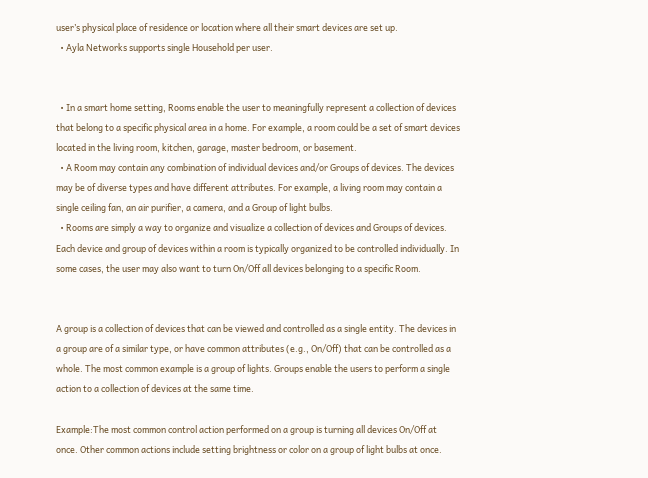user’s physical place of residence or location where all their smart devices are set up.
  • Ayla Networks supports single Household per user.


  • In a smart home setting, Rooms enable the user to meaningfully represent a collection of devices that belong to a specific physical area in a home. For example, a room could be a set of smart devices located in the living room, kitchen, garage, master bedroom, or basement.
  • A Room may contain any combination of individual devices and/or Groups of devices. The devices may be of diverse types and have different attributes. For example, a living room may contain a single ceiling fan, an air purifier, a camera, and a Group of light bulbs.
  • Rooms are simply a way to organize and visualize a collection of devices and Groups of devices. Each device and group of devices within a room is typically organized to be controlled individually. In some cases, the user may also want to turn On/Off all devices belonging to a specific Room.


A group is a collection of devices that can be viewed and controlled as a single entity. The devices in a group are of a similar type, or have common attributes (e.g., On/Off) that can be controlled as a whole. The most common example is a group of lights. Groups enable the users to perform a single action to a collection of devices at the same time.

Example:The most common control action performed on a group is turning all devices On/Off at once. Other common actions include setting brightness or color on a group of light bulbs at once.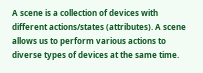A scene is a collection of devices with different actions/states (attributes). A scene allows us to perform various actions to diverse types of devices at the same time.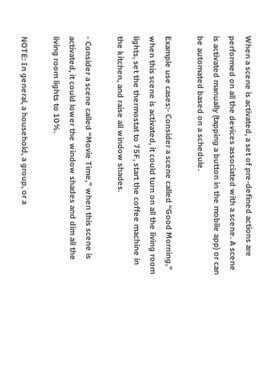When a scene is activated, a set of pre-defined actions are performed on all the devices associated with a scene. A scene is activated manually (tapping a button in the mobile app) or can be automated based on a schedule.

Example use cases:- Consider a scene called “Good Morning,” when this scene is activated, it could turn on all the living room lights, set the thermostat to 75F, start the coffee machine in the kitchen, and raise all window shades.

- Consider a scene called “Movie Time,” when this scene is activated, it could lower the window shades and dim all the living room lights to 10%.

NOTE: In general, a household, a group, or a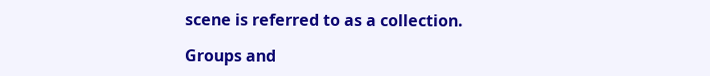scene is referred to as a collection.

Groups and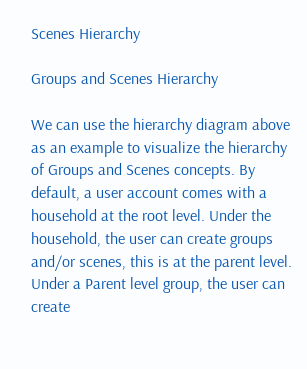Scenes Hierarchy

Groups and Scenes Hierarchy

We can use the hierarchy diagram above as an example to visualize the hierarchy of Groups and Scenes concepts. By default, a user account comes with a household at the root level. Under the household, the user can create groups and/or scenes, this is at the parent level. Under a Parent level group, the user can create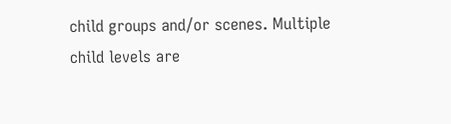child groups and/or scenes. Multiple child levels are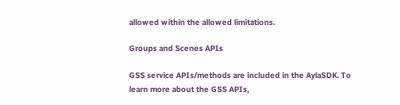allowed within the allowed limitations.

Groups and Scenes APIs

GSS service APIs/methods are included in the AylaSDK. To learn more about the GSS APIs,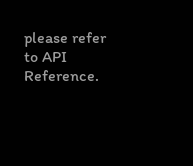please refer to API Reference.